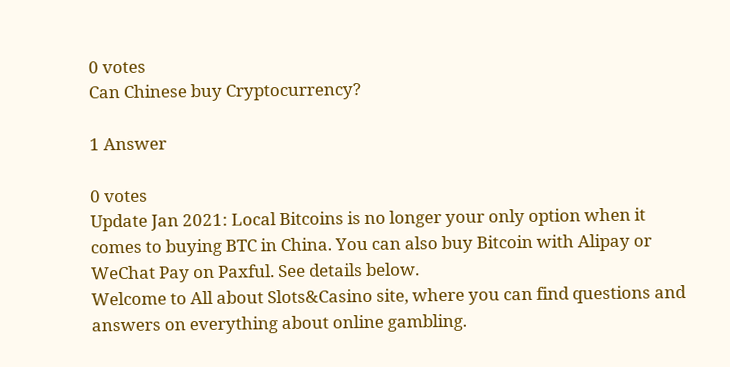0 votes
Can Chinese buy Cryptocurrency?

1 Answer

0 votes
Update Jan 2021: Local Bitcoins is no longer your only option when it comes to buying BTC in China. You can also buy Bitcoin with Alipay or WeChat Pay on Paxful. See details below.
Welcome to All about Slots&Casino site, where you can find questions and answers on everything about online gambling.